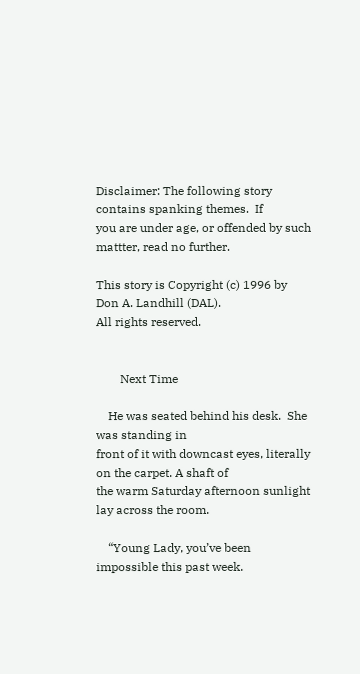Disclaimer: The following story contains spanking themes.  If
you are under age, or offended by such mattter, read no further.

This story is Copyright (c) 1996 by Don A. Landhill (DAL).
All rights reserved.


        Next Time

    He was seated behind his desk.  She was standing in
front of it with downcast eyes, literally on the carpet. A shaft of
the warm Saturday afternoon sunlight lay across the room.

    “Young Lady, you’ve been impossible this past week.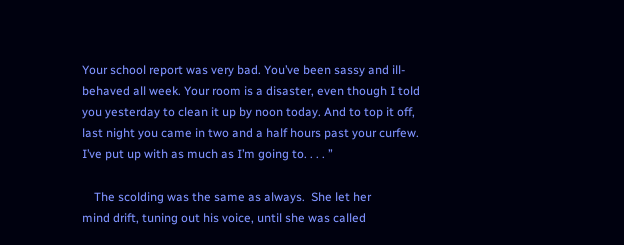Your school report was very bad. You’ve been sassy and ill-
behaved all week. Your room is a disaster, even though I told
you yesterday to clean it up by noon today. And to top it off,
last night you came in two and a half hours past your curfew.
I’ve put up with as much as I’m going to. . . . ”

    The scolding was the same as always.  She let her
mind drift, tuning out his voice, until she was called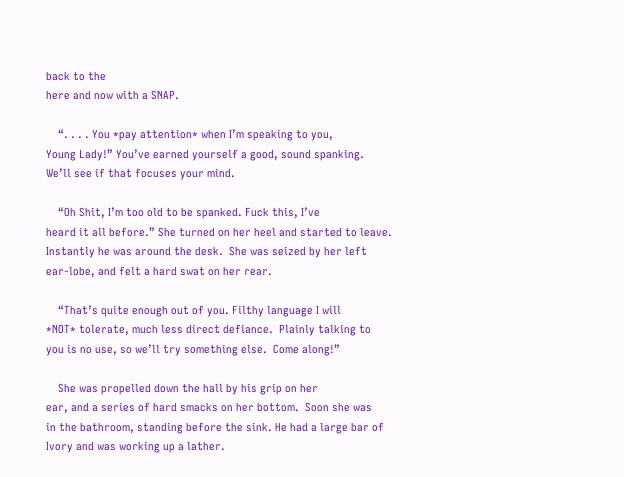back to the
here and now with a SNAP.

    “. . . . You *pay attention* when I’m speaking to you,
Young Lady!” You’ve earned yourself a good, sound spanking.
We’ll see if that focuses your mind.

    “Oh Shit, I’m too old to be spanked. Fuck this, I’ve
heard it all before.” She turned on her heel and started to leave.
Instantly he was around the desk.  She was seized by her left
ear-lobe, and felt a hard swat on her rear.

    “That’s quite enough out of you. Filthy language I will
*NOT* tolerate, much less direct defiance.  Plainly talking to
you is no use, so we’ll try something else.  Come along!”

    She was propelled down the hall by his grip on her
ear, and a series of hard smacks on her bottom.  Soon she was
in the bathroom, standing before the sink. He had a large bar of
Ivory and was working up a lather.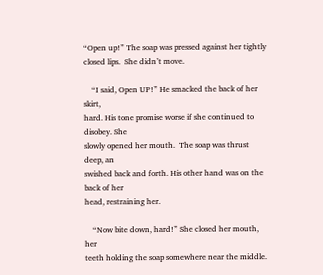“Open up!” The soap was pressed against her tightly
closed lips.  She didn’t move.

    “I said, Open UP!” He smacked the back of her skirt,
hard. His tone promise worse if she continued to disobey. She
slowly opened her mouth.  The soap was thrust deep, an
swished back and forth. His other hand was on the back of her
head, restraining her.

    “Now bite down, hard!” She closed her mouth, her
teeth holding the soap somewhere near the middle.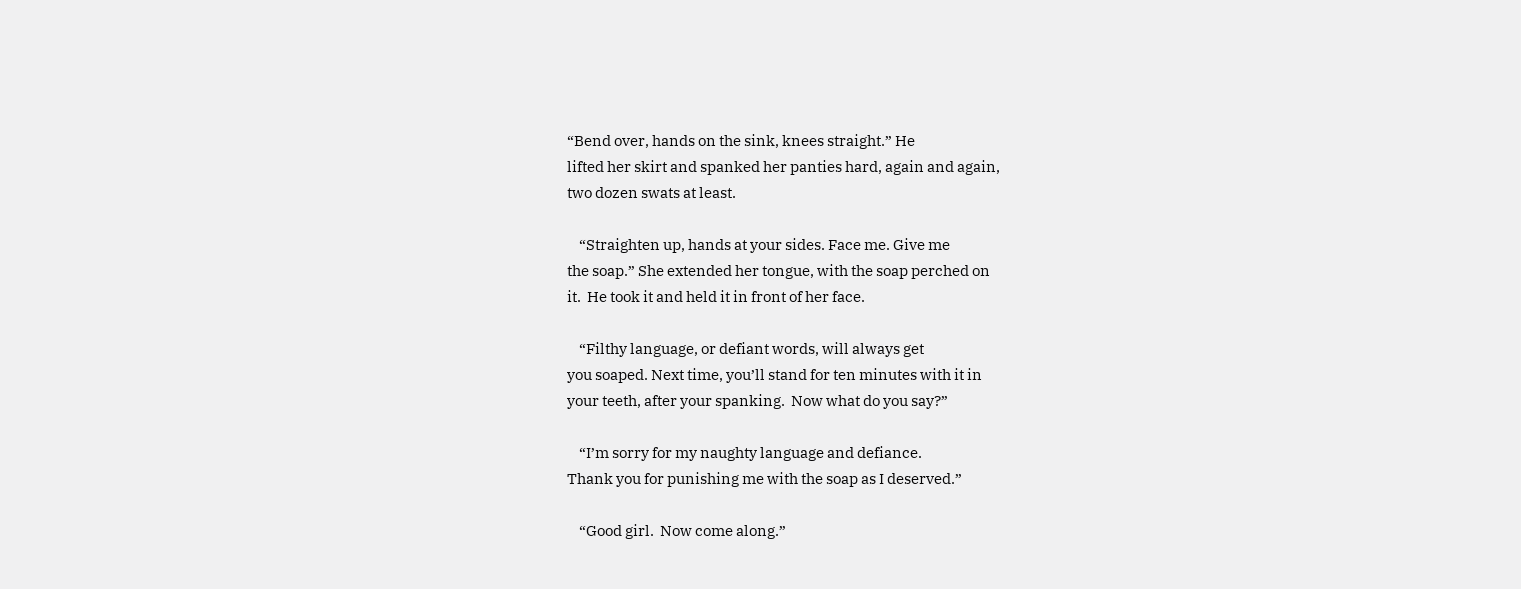“Bend over, hands on the sink, knees straight.” He
lifted her skirt and spanked her panties hard, again and again,
two dozen swats at least.

    “Straighten up, hands at your sides. Face me. Give me
the soap.” She extended her tongue, with the soap perched on
it.  He took it and held it in front of her face.

    “Filthy language, or defiant words, will always get
you soaped. Next time, you’ll stand for ten minutes with it in
your teeth, after your spanking.  Now what do you say?”

    “I’m sorry for my naughty language and defiance.
Thank you for punishing me with the soap as I deserved.”

    “Good girl.  Now come along.”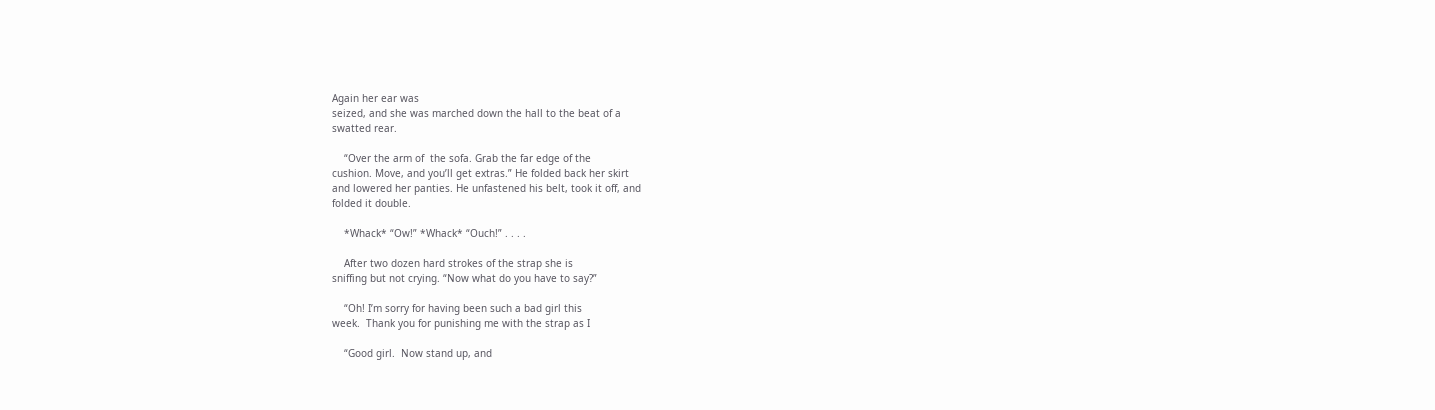Again her ear was
seized, and she was marched down the hall to the beat of a
swatted rear.

    “Over the arm of  the sofa. Grab the far edge of the
cushion. Move, and you’ll get extras.” He folded back her skirt
and lowered her panties. He unfastened his belt, took it off, and
folded it double.

    *Whack* “Ow!” *Whack* “Ouch!” . . . .

    After two dozen hard strokes of the strap she is
sniffing but not crying. “Now what do you have to say?”

    “Oh! I’m sorry for having been such a bad girl this
week.  Thank you for punishing me with the strap as I

    “Good girl.  Now stand up, and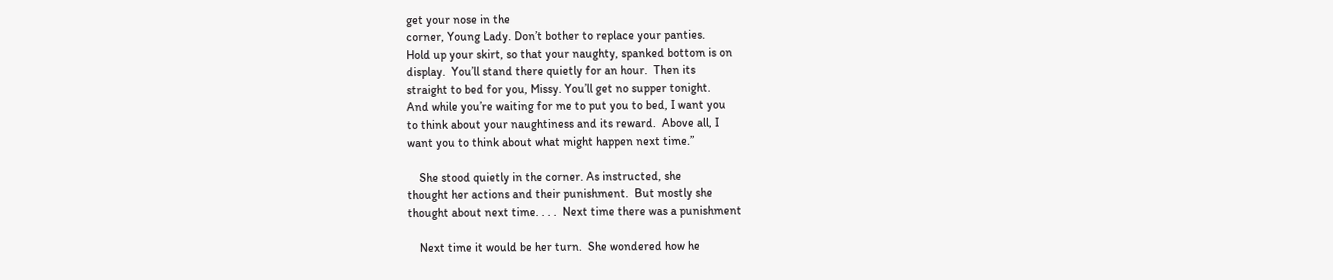get your nose in the
corner, Young Lady. Don’t bother to replace your panties.
Hold up your skirt, so that your naughty, spanked bottom is on
display.  You’ll stand there quietly for an hour.  Then its
straight to bed for you, Missy. You’ll get no supper tonight.
And while you’re waiting for me to put you to bed, I want you
to think about your naughtiness and its reward.  Above all, I
want you to think about what might happen next time.”

    She stood quietly in the corner. As instructed, she
thought her actions and their punishment.  But mostly she
thought about next time. . . .  Next time there was a punishment

    Next time it would be her turn.  She wondered how he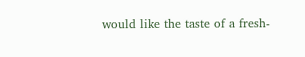would like the taste of a fresh-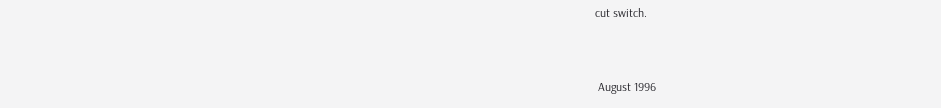cut switch.


 August 1996